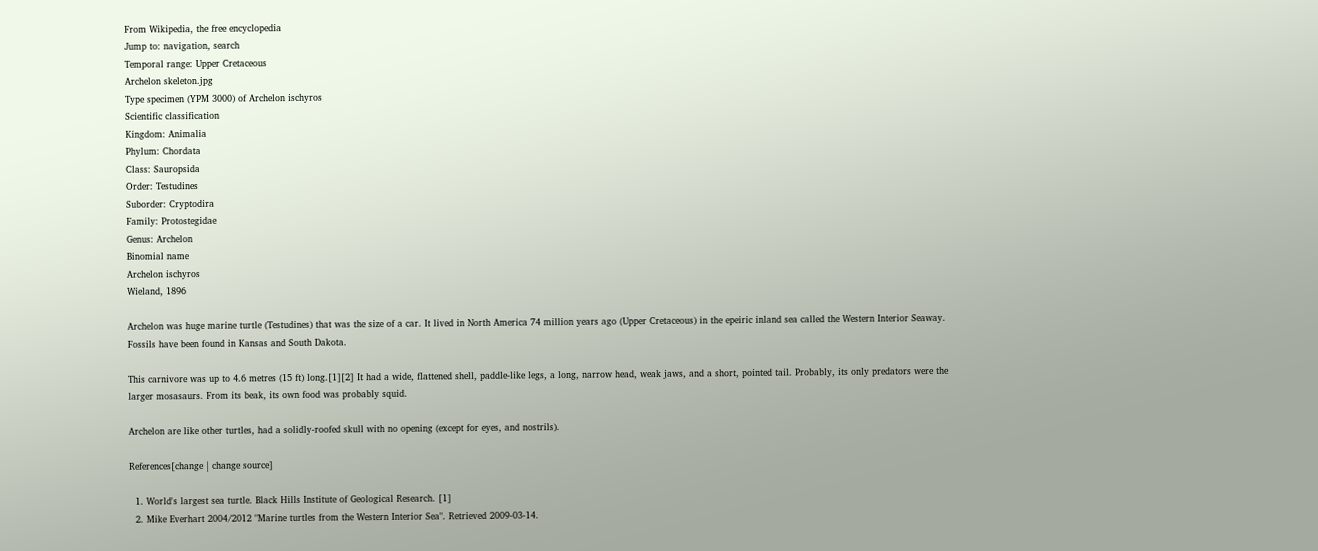From Wikipedia, the free encyclopedia
Jump to: navigation, search
Temporal range: Upper Cretaceous
Archelon skeleton.jpg
Type specimen (YPM 3000) of Archelon ischyros
Scientific classification
Kingdom: Animalia
Phylum: Chordata
Class: Sauropsida
Order: Testudines
Suborder: Cryptodira
Family: Protostegidae
Genus: Archelon
Binomial name
Archelon ischyros
Wieland, 1896

Archelon was huge marine turtle (Testudines) that was the size of a car. It lived in North America 74 million years ago (Upper Cretaceous) in the epeiric inland sea called the Western Interior Seaway. Fossils have been found in Kansas and South Dakota.

This carnivore was up to 4.6 metres (15 ft) long.[1][2] It had a wide, flattened shell, paddle-like legs, a long, narrow head, weak jaws, and a short, pointed tail. Probably, its only predators were the larger mosasaurs. From its beak, its own food was probably squid.

Archelon are like other turtles, had a solidly-roofed skull with no opening (except for eyes, and nostrils).

References[change | change source]

  1. World's largest sea turtle. Black Hills Institute of Geological Research. [1]
  2. Mike Everhart 2004/2012 "Marine turtles from the Western Interior Sea". Retrieved 2009-03-14.